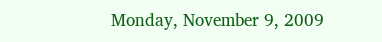Monday, November 9, 2009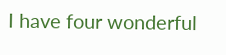I have four wonderful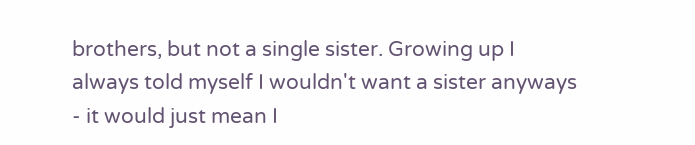brothers, but not a single sister. Growing up I always told myself I wouldn't want a sister anyways - it would just mean I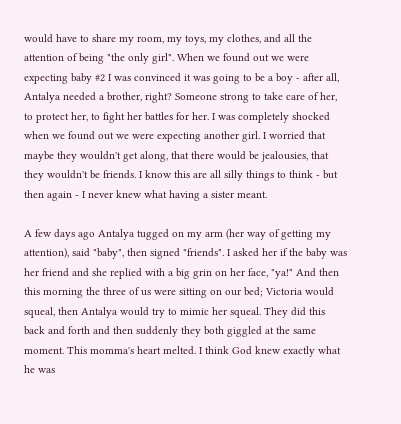would have to share my room, my toys, my clothes, and all the attention of being "the only girl". When we found out we were expecting baby #2 I was convinced it was going to be a boy - after all, Antalya needed a brother, right? Someone strong to take care of her, to protect her, to fight her battles for her. I was completely shocked when we found out we were expecting another girl. I worried that maybe they wouldn't get along, that there would be jealousies, that they wouldn't be friends. I know this are all silly things to think - but then again - I never knew what having a sister meant.

A few days ago Antalya tugged on my arm (her way of getting my attention), said "baby", then signed "friends". I asked her if the baby was her friend and she replied with a big grin on her face, "ya!" And then this morning the three of us were sitting on our bed; Victoria would squeal, then Antalya would try to mimic her squeal. They did this back and forth and then suddenly they both giggled at the same moment. This momma's heart melted. I think God knew exactly what he was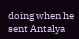doing when he sent Antalya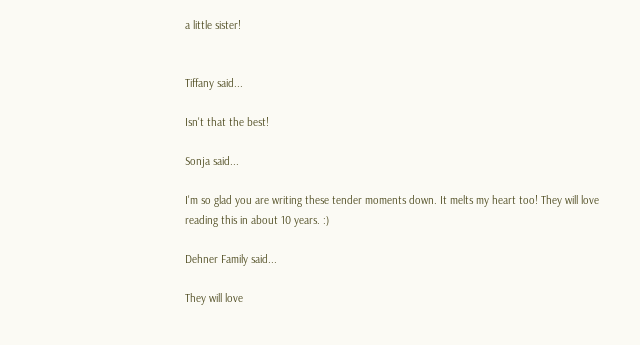a little sister!


Tiffany said...

Isn't that the best!

Sonja said...

I'm so glad you are writing these tender moments down. It melts my heart too! They will love reading this in about 10 years. :)

Dehner Family said...

They will love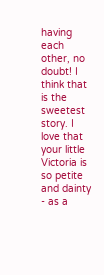having each other, no doubt! I think that is the sweetest story. I love that your little Victoria is so petite and dainty - as a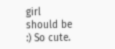girl should be :) So cute.